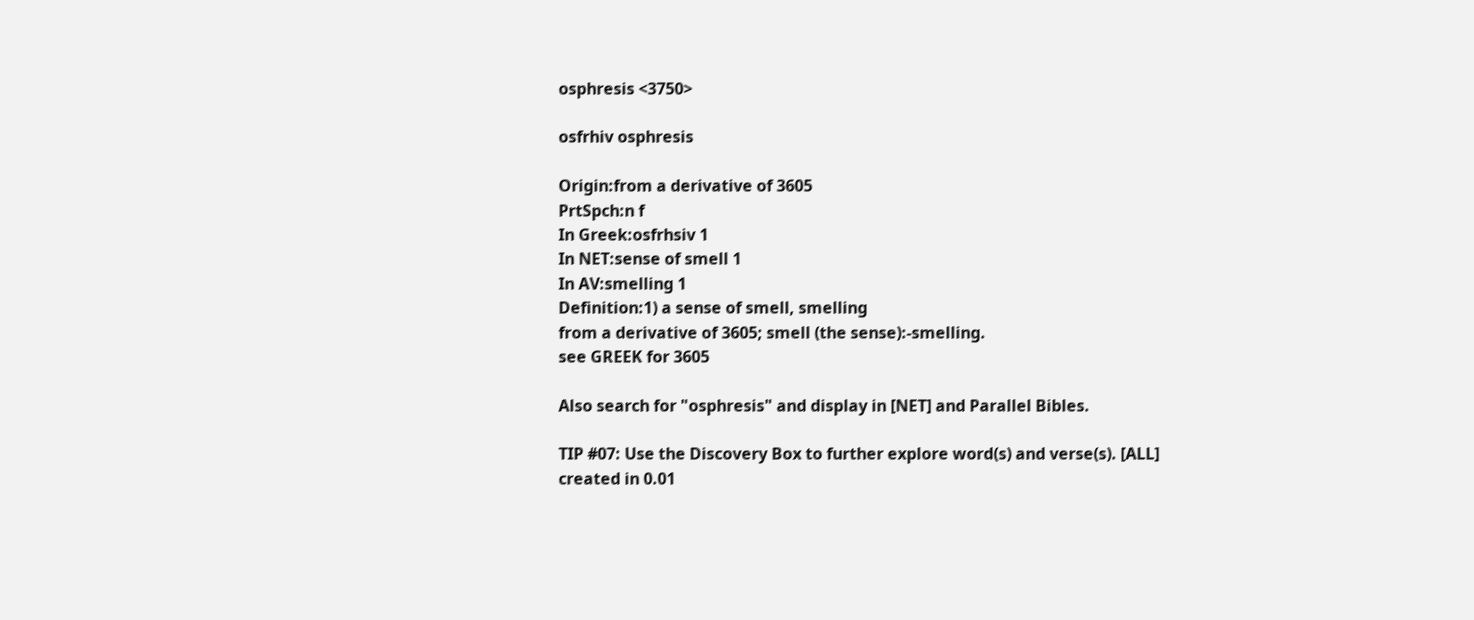osphresis <3750>

osfrhiv osphresis

Origin:from a derivative of 3605
PrtSpch:n f
In Greek:osfrhsiv 1
In NET:sense of smell 1
In AV:smelling 1
Definition:1) a sense of smell, smelling
from a derivative of 3605; smell (the sense):-smelling.
see GREEK for 3605

Also search for "osphresis" and display in [NET] and Parallel Bibles.

TIP #07: Use the Discovery Box to further explore word(s) and verse(s). [ALL]
created in 0.01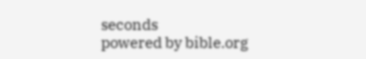seconds
powered by bible.org